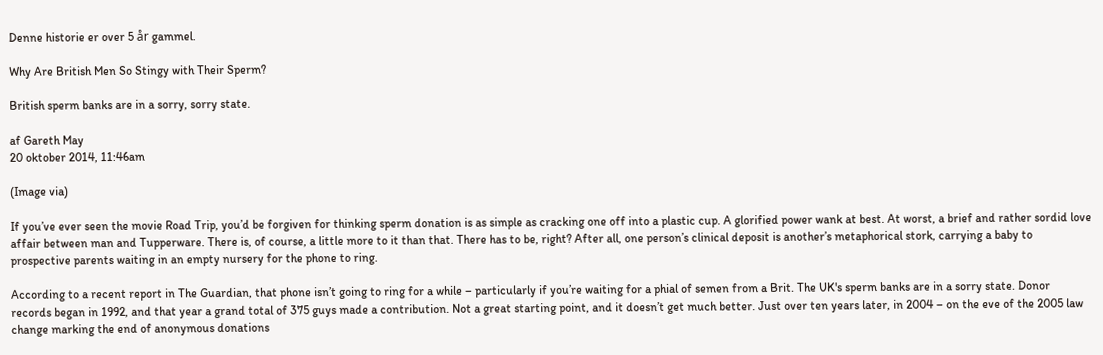Denne historie er over 5 år gammel.

Why Are British Men So Stingy with Their Sperm?

British sperm banks are in a sorry, sorry state.

af Gareth May
20 oktober 2014, 11:46am

(Image via)

If you’ve ever seen the movie Road Trip, you’d be forgiven for thinking sperm donation is as simple as cracking one off into a plastic cup. A glorified power wank at best. At worst, a brief and rather sordid love affair between man and Tupperware. There is, of course, a little more to it than that. There has to be, right? After all, one person’s clinical deposit is another’s metaphorical stork, carrying a baby to prospective parents waiting in an empty nursery for the phone to ring.

According to a recent report in The Guardian, that phone isn’t going to ring for a while – particularly if you’re waiting for a phial of semen from a Brit. The UK's sperm banks are in a sorry state. Donor records began in 1992, and that year a grand total of 375 guys made a contribution. Not a great starting point, and it doesn’t get much better. Just over ten years later, in 2004 – on the eve of the 2005 law change marking the end of anonymous donations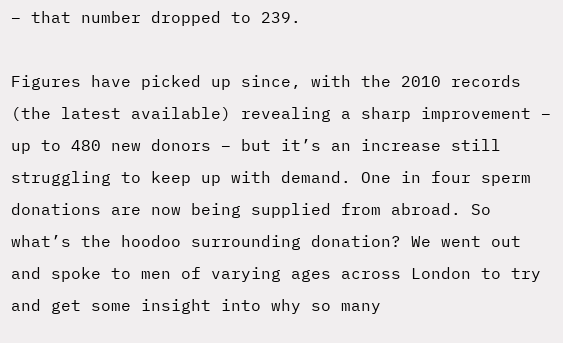– that number dropped to 239.

Figures have picked up since, with the 2010 records (the latest available) revealing a sharp improvement – up to 480 new donors – but it’s an increase still struggling to keep up with demand. One in four sperm donations are now being supplied from abroad. So what’s the hoodoo surrounding donation? We went out and spoke to men of varying ages across London to try and get some insight into why so many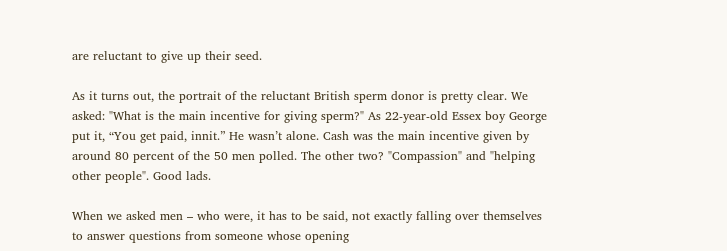are reluctant to give up their seed.

As it turns out, the portrait of the reluctant British sperm donor is pretty clear. We asked: "What is the main incentive for giving sperm?" As 22-year-old Essex boy George put it, “You get paid, innit.” He wasn’t alone. Cash was the main incentive given by around 80 percent of the 50 men polled. The other two? "Compassion" and "helping other people". Good lads.

When we asked men – who were, it has to be said, not exactly falling over themselves to answer questions from someone whose opening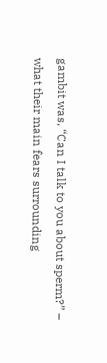gambit was, “Can I talk to you about sperm?” – what their main fears surrounding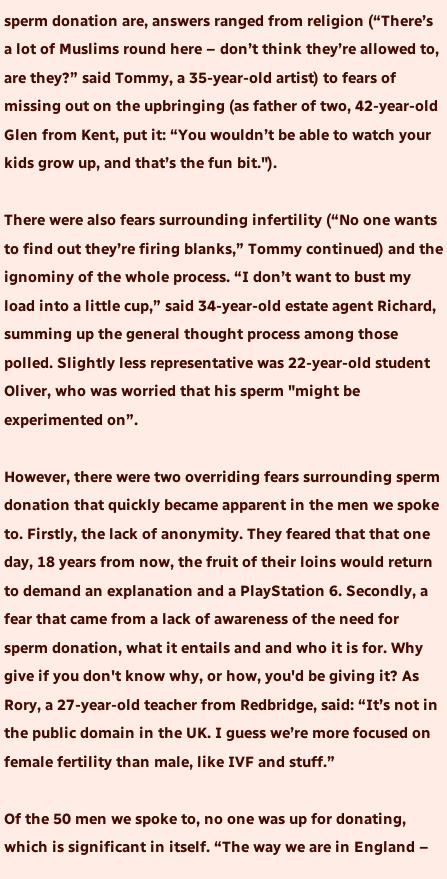sperm donation are, answers ranged from religion (“There’s a lot of Muslims round here – don’t think they’re allowed to, are they?” said Tommy, a 35-year-old artist) to fears of missing out on the upbringing (as father of two, 42-year-old Glen from Kent, put it: “You wouldn’t be able to watch your kids grow up, and that’s the fun bit.").

There were also fears surrounding infertility (“No one wants to find out they’re firing blanks,” Tommy continued) and the ignominy of the whole process. “I don’t want to bust my load into a little cup,” said 34-year-old estate agent Richard, summing up the general thought process among those polled. Slightly less representative was 22-year-old student Oliver, who was worried that his sperm "might be experimented on”.

However, there were two overriding fears surrounding sperm donation that quickly became apparent in the men we spoke to. Firstly, the lack of anonymity. They feared that that one day, 18 years from now, the fruit of their loins would return to demand an explanation and a PlayStation 6. Secondly, a fear that came from a lack of awareness of the need for sperm donation, what it entails and and who it is for. Why give if you don't know why, or how, you'd be giving it? As Rory, a 27-year-old teacher from Redbridge, said: “It’s not in the public domain in the UK. I guess we’re more focused on female fertility than male, like IVF and stuff.”

Of the 50 men we spoke to, no one was up for donating, which is significant in itself. “The way we are in England –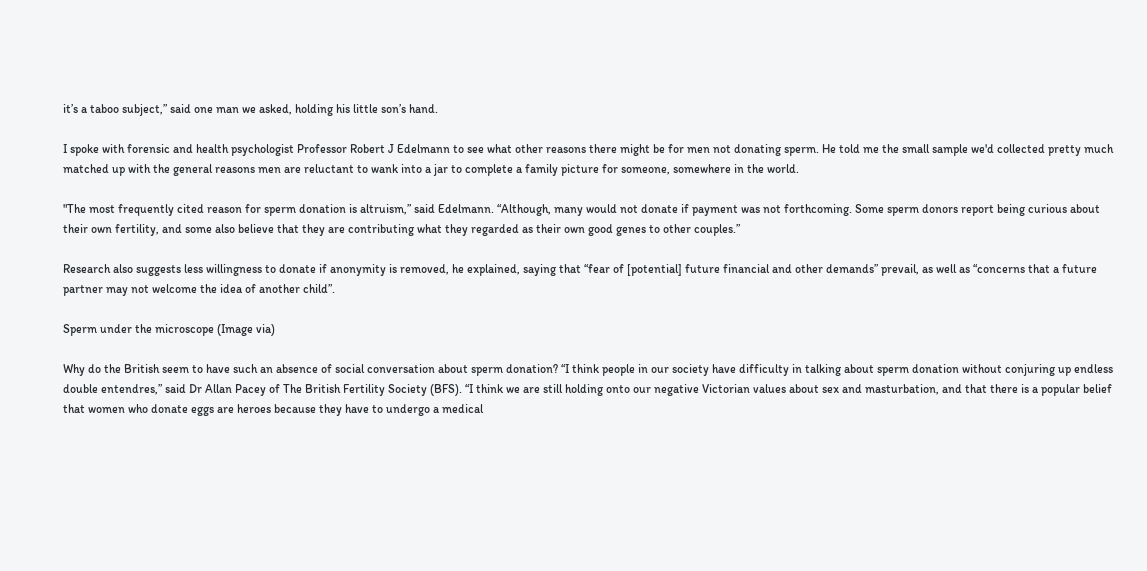it’s a taboo subject,” said one man we asked, holding his little son’s hand.

I spoke with forensic and health psychologist Professor Robert J Edelmann to see what other reasons there might be for men not donating sperm. He told me the small sample we'd collected pretty much matched up with the general reasons men are reluctant to wank into a jar to complete a family picture for someone, somewhere in the world.

"The most frequently cited reason for sperm donation is altruism,” said Edelmann. “Although, many would not donate if payment was not forthcoming. Some sperm donors report being curious about their own fertility, and some also believe that they are contributing what they regarded as their own good genes to other couples.”

Research also suggests less willingness to donate if anonymity is removed, he explained, saying that “fear of [potential] future financial and other demands” prevail, as well as “concerns that a future partner may not welcome the idea of another child”.

Sperm under the microscope (Image via)

Why do the British seem to have such an absence of social conversation about sperm donation? “I think people in our society have difficulty in talking about sperm donation without conjuring up endless double entendres,” said Dr Allan Pacey of The British Fertility Society (BFS). “I think we are still holding onto our negative Victorian values about sex and masturbation, and that there is a popular belief that women who donate eggs are heroes because they have to undergo a medical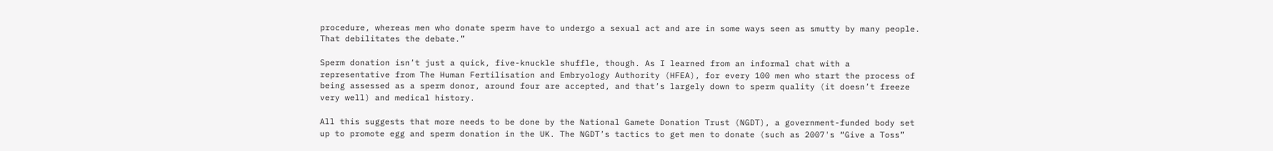procedure, whereas men who donate sperm have to undergo a sexual act and are in some ways seen as smutty by many people. That debilitates the debate.”

Sperm donation isn’t just a quick, five-knuckle shuffle, though. As I learned from an informal chat with a representative from The Human Fertilisation and Embryology Authority (HFEA), for every 100 men who start the process of being assessed as a sperm donor, around four are accepted, and that’s largely down to sperm quality (it doesn’t freeze very well) and medical history.

All this suggests that more needs to be done by the National Gamete Donation Trust (NGDT), a government-funded body set up to promote egg and sperm donation in the UK. The NGDT’s tactics to get men to donate (such as 2007's “Give a Toss”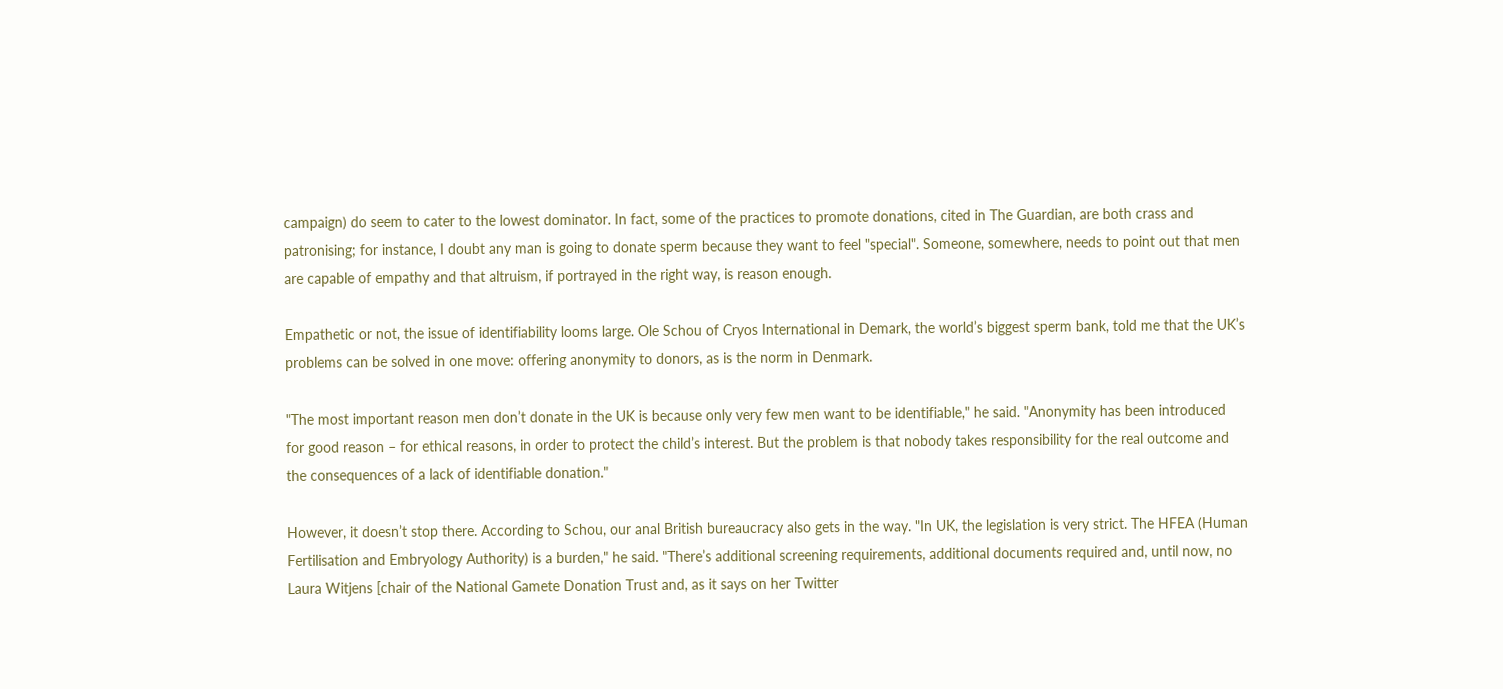campaign) do seem to cater to the lowest dominator. In fact, some of the practices to promote donations, cited in The Guardian, are both crass and patronising; for instance, I doubt any man is going to donate sperm because they want to feel "special". Someone, somewhere, needs to point out that men are capable of empathy and that altruism, if portrayed in the right way, is reason enough.

Empathetic or not, the issue of identifiability looms large. Ole Schou of Cryos International in Demark, the world’s biggest sperm bank, told me that the UK’s problems can be solved in one move: offering anonymity to donors, as is the norm in Denmark.

"The most important reason men don’t donate in the UK is because only very few men want to be identifiable," he said. "Anonymity has been introduced for good reason – for ethical reasons, in order to protect the child’s interest. But the problem is that nobody takes responsibility for the real outcome and the consequences of a lack of identifiable donation."

However, it doesn’t stop there. According to Schou, our anal British bureaucracy also gets in the way. "In UK, the legislation is very strict. The HFEA (Human Fertilisation and Embryology Authority) is a burden," he said. "There’s additional screening requirements, additional documents required and, until now, no Laura Witjens [chair of the National Gamete Donation Trust and, as it says on her Twitter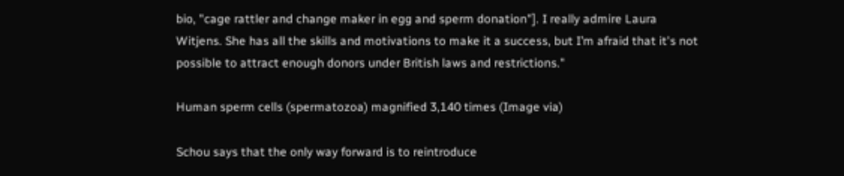bio, "cage rattler and change maker in egg and sperm donation"]. I really admire Laura Witjens. She has all the skills and motivations to make it a success, but I’m afraid that it's not possible to attract enough donors under British laws and restrictions."

Human sperm cells (spermatozoa) magnified 3,140 times (Image via)

Schou says that the only way forward is to reintroduce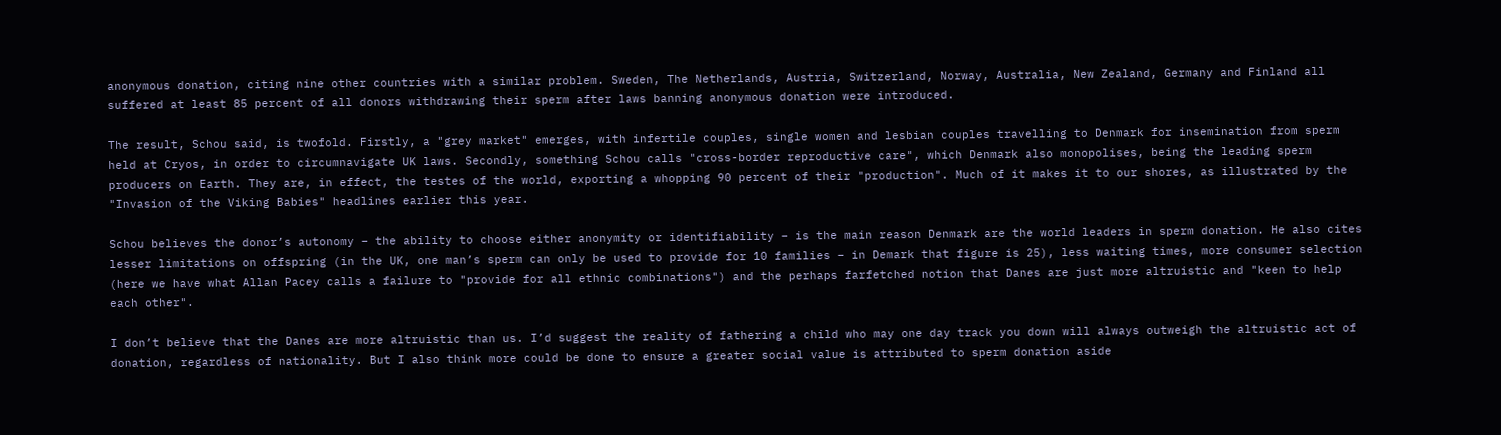anonymous donation, citing nine other countries with a similar problem. Sweden, The Netherlands, Austria, Switzerland, Norway, Australia, New Zealand, Germany and Finland all suffered at least 85 percent of all donors withdrawing their sperm after laws banning anonymous donation were introduced.

The result, Schou said, is twofold. Firstly, a "grey market" emerges, with infertile couples, single women and lesbian couples travelling to Denmark for insemination from sperm held at Cryos, in order to circumnavigate UK laws. Secondly, something Schou calls "cross-border reproductive care", which Denmark also monopolises, being the leading sperm producers on Earth. They are, in effect, the testes of the world, exporting a whopping 90 percent of their "production". Much of it makes it to our shores, as illustrated by the "Invasion of the Viking Babies" headlines earlier this year.

Schou believes the donor’s autonomy – the ability to choose either anonymity or identifiability – is the main reason Denmark are the world leaders in sperm donation. He also cites lesser limitations on offspring (in the UK, one man’s sperm can only be used to provide for 10 families – in Demark that figure is 25), less waiting times, more consumer selection (here we have what Allan Pacey calls a failure to "provide for all ethnic combinations") and the perhaps farfetched notion that Danes are just more altruistic and "keen to help each other".

I don’t believe that the Danes are more altruistic than us. I’d suggest the reality of fathering a child who may one day track you down will always outweigh the altruistic act of donation, regardless of nationality. But I also think more could be done to ensure a greater social value is attributed to sperm donation aside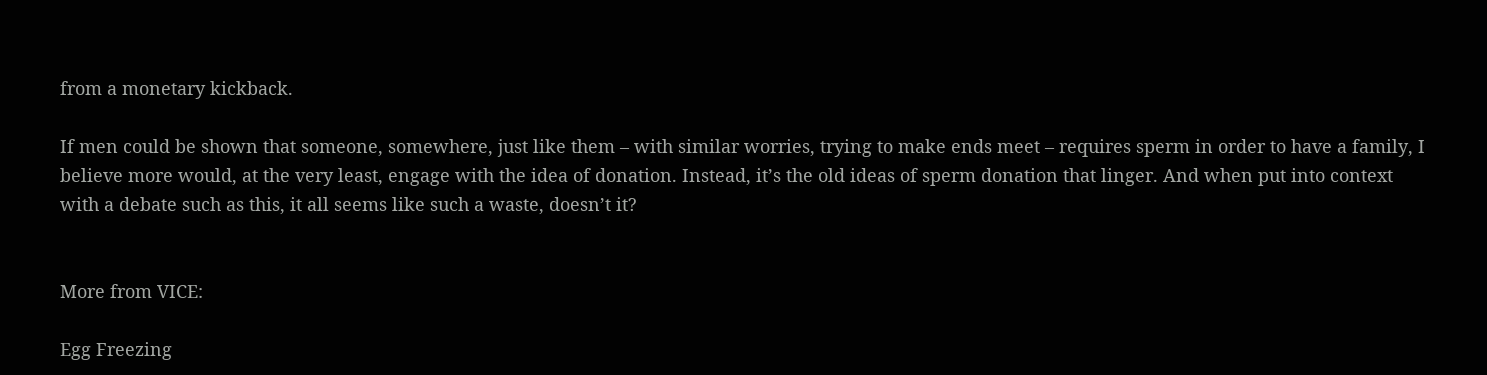from a monetary kickback.

If men could be shown that someone, somewhere, just like them – with similar worries, trying to make ends meet – requires sperm in order to have a family, I believe more would, at the very least, engage with the idea of donation. Instead, it’s the old ideas of sperm donation that linger. And when put into context with a debate such as this, it all seems like such a waste, doesn’t it?


More from VICE:

Egg Freezing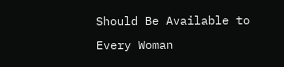Should Be Available to Every Woman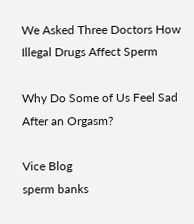We Asked Three Doctors How Illegal Drugs Affect Sperm

Why Do Some of Us Feel Sad After an Orgasm?

Vice Blog
sperm banks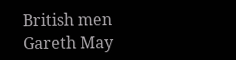British men
Gareth May